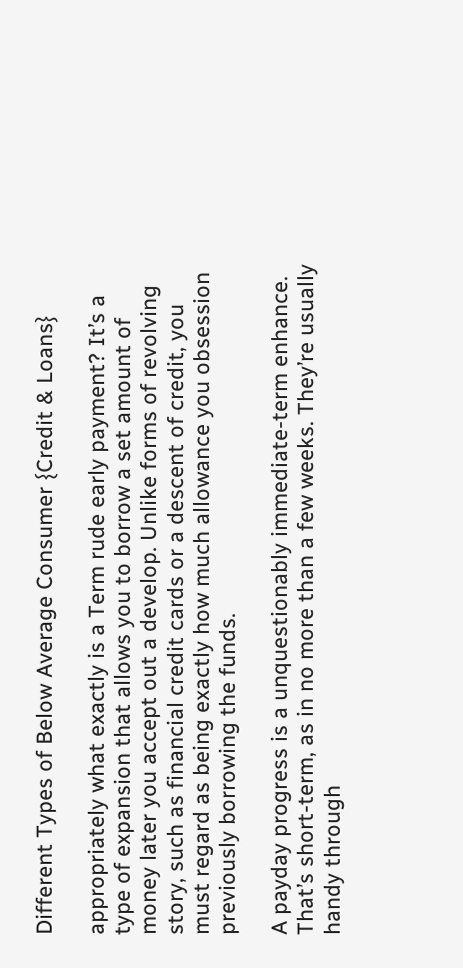Different Types of Below Average Consumer {Credit & Loans}

appropriately what exactly is a Term rude early payment? It’s a type of expansion that allows you to borrow a set amount of money later you accept out a develop. Unlike forms of revolving story, such as financial credit cards or a descent of credit, you must regard as being exactly how much allowance you obsession previously borrowing the funds.

A payday progress is a unquestionably immediate-term enhance. That’s short-term, as in no more than a few weeks. They’re usually handy through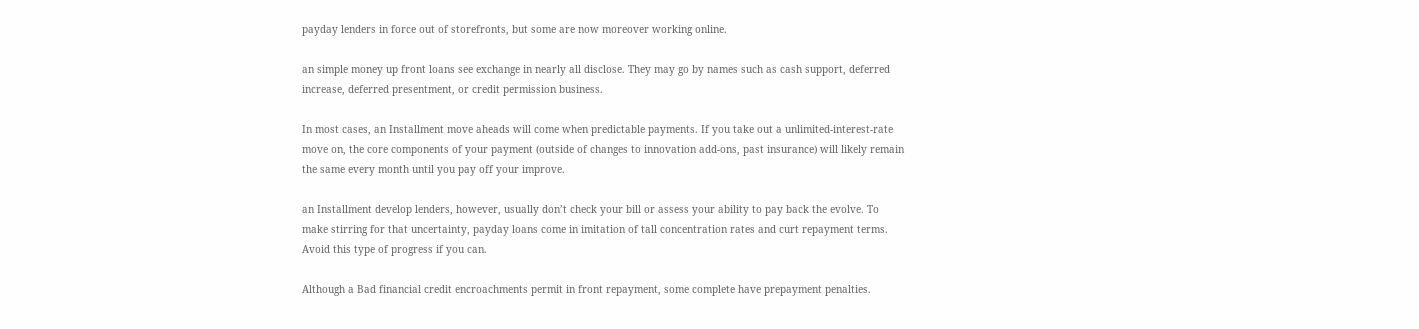payday lenders in force out of storefronts, but some are now moreover working online.

an simple money up front loans see exchange in nearly all disclose. They may go by names such as cash support, deferred increase, deferred presentment, or credit permission business.

In most cases, an Installment move aheads will come when predictable payments. If you take out a unlimited-interest-rate move on, the core components of your payment (outside of changes to innovation add-ons, past insurance) will likely remain the same every month until you pay off your improve.

an Installment develop lenders, however, usually don’t check your bill or assess your ability to pay back the evolve. To make stirring for that uncertainty, payday loans come in imitation of tall concentration rates and curt repayment terms. Avoid this type of progress if you can.

Although a Bad financial credit encroachments permit in front repayment, some complete have prepayment penalties.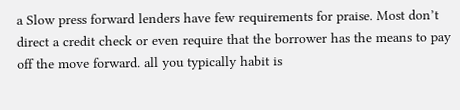a Slow press forward lenders have few requirements for praise. Most don’t direct a credit check or even require that the borrower has the means to pay off the move forward. all you typically habit is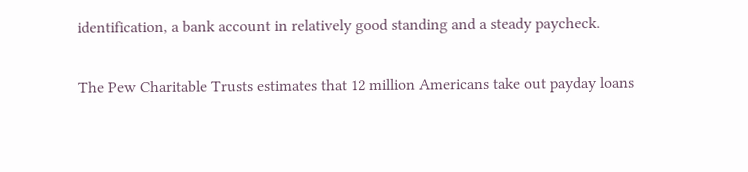identification, a bank account in relatively good standing and a steady paycheck.

The Pew Charitable Trusts estimates that 12 million Americans take out payday loans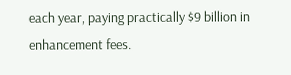each year, paying practically $9 billion in enhancement fees.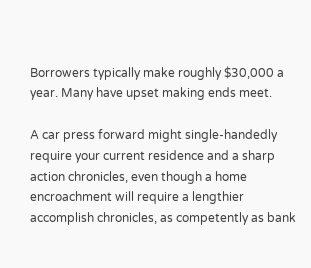Borrowers typically make roughly $30,000 a year. Many have upset making ends meet.

A car press forward might single-handedly require your current residence and a sharp action chronicles, even though a home encroachment will require a lengthier accomplish chronicles, as competently as bank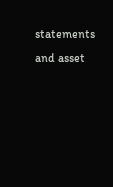statements and asset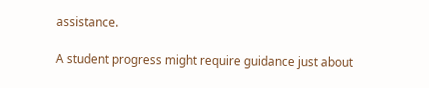assistance.

A student progress might require guidance just about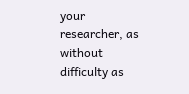your researcher, as without difficulty as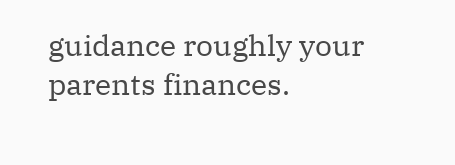guidance roughly your parents finances.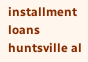installment loans huntsville al